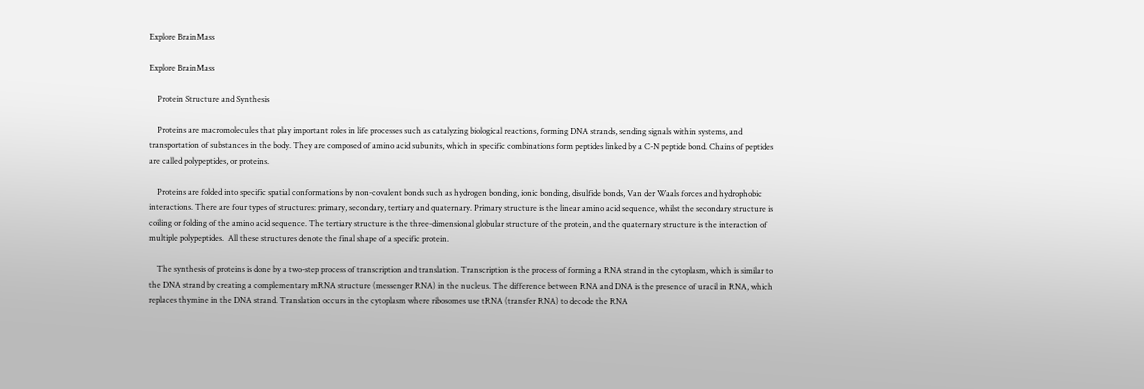Explore BrainMass

Explore BrainMass

    Protein Structure and Synthesis

    Proteins are macromolecules that play important roles in life processes such as catalyzing biological reactions, forming DNA strands, sending signals within systems, and transportation of substances in the body. They are composed of amino acid subunits, which in specific combinations form peptides linked by a C-N peptide bond. Chains of peptides are called polypeptides, or proteins.

    Proteins are folded into specific spatial conformations by non-covalent bonds such as hydrogen bonding, ionic bonding, disulfide bonds, Van der Waals forces and hydrophobic interactions. There are four types of structures: primary, secondary, tertiary and quaternary. Primary structure is the linear amino acid sequence, whilst the secondary structure is coiling or folding of the amino acid sequence. The tertiary structure is the three-dimensional globular structure of the protein, and the quaternary structure is the interaction of multiple polypeptides.  All these structures denote the final shape of a specific protein.

    The synthesis of proteins is done by a two-step process of transcription and translation. Transcription is the process of forming a RNA strand in the cytoplasm, which is similar to the DNA strand by creating a complementary mRNA structure (messenger RNA) in the nucleus. The difference between RNA and DNA is the presence of uracil in RNA, which replaces thymine in the DNA strand. Translation occurs in the cytoplasm where ribosomes use tRNA (transfer RNA) to decode the RNA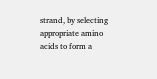strand, by selecting appropriate amino acids to form a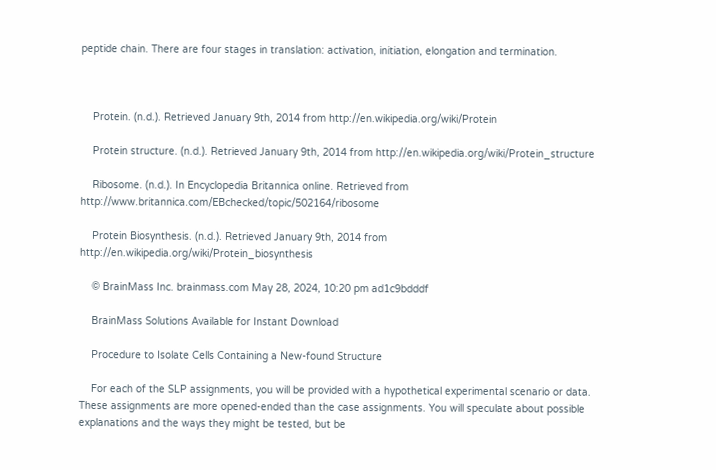peptide chain. There are four stages in translation: activation, initiation, elongation and termination.



    Protein. (n.d.). Retrieved January 9th, 2014 from http://en.wikipedia.org/wiki/Protein

    Protein structure. (n.d.). Retrieved January 9th, 2014 from http://en.wikipedia.org/wiki/Protein_structure

    Ribosome. (n.d.). In Encyclopedia Britannica online. Retrieved from http://www.britannica.com/EBchecked/topic/502164/ribosome

    Protein Biosynthesis. (n.d.). Retrieved January 9th, 2014 from http://en.wikipedia.org/wiki/Protein_biosynthesis

    © BrainMass Inc. brainmass.com May 28, 2024, 10:20 pm ad1c9bdddf

    BrainMass Solutions Available for Instant Download

    Procedure to Isolate Cells Containing a New-found Structure

    For each of the SLP assignments, you will be provided with a hypothetical experimental scenario or data. These assignments are more opened-ended than the case assignments. You will speculate about possible explanations and the ways they might be tested, but be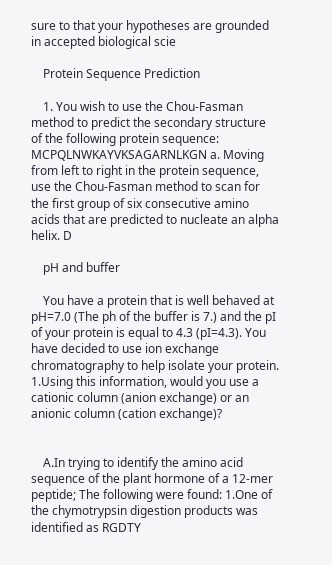sure to that your hypotheses are grounded in accepted biological scie

    Protein Sequence Prediction

    1. You wish to use the Chou-Fasman method to predict the secondary structure of the following protein sequence: MCPQLNWKAYVKSAGARNLKGN a. Moving from left to right in the protein sequence, use the Chou-Fasman method to scan for the first group of six consecutive amino acids that are predicted to nucleate an alpha helix. D

    pH and buffer

    You have a protein that is well behaved at pH=7.0 (The ph of the buffer is 7.) and the pI of your protein is equal to 4.3 (pI=4.3). You have decided to use ion exchange chromatography to help isolate your protein. 1.Using this information, would you use a cationic column (anion exchange) or an anionic column (cation exchange)?


    A.In trying to identify the amino acid sequence of the plant hormone of a 12-mer peptide; The following were found: 1.One of the chymotrypsin digestion products was identified as RGDTY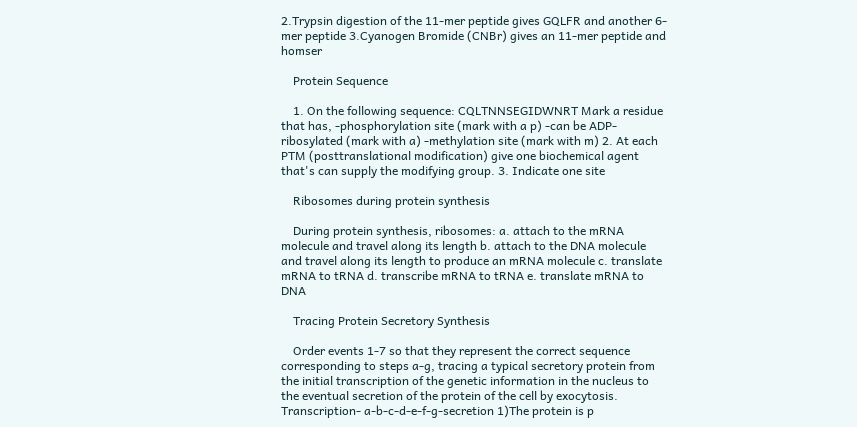2.Trypsin digestion of the 11-mer peptide gives GQLFR and another 6-mer peptide 3.Cyanogen Bromide (CNBr) gives an 11-mer peptide and homser

    Protein Sequence

    1. On the following sequence: CQLTNNSEGIDWNRT Mark a residue that has, -phosphorylation site (mark with a p) -can be ADP-ribosylated (mark with a) -methylation site (mark with m) 2. At each PTM (posttranslational modification) give one biochemical agent that's can supply the modifying group. 3. Indicate one site

    Ribosomes during protein synthesis

    During protein synthesis, ribosomes: a. attach to the mRNA molecule and travel along its length b. attach to the DNA molecule and travel along its length to produce an mRNA molecule c. translate mRNA to tRNA d. transcribe mRNA to tRNA e. translate mRNA to DNA

    Tracing Protein Secretory Synthesis

    Order events 1-7 so that they represent the correct sequence corresponding to steps a-g, tracing a typical secretory protein from the initial transcription of the genetic information in the nucleus to the eventual secretion of the protein of the cell by exocytosis. Transcription- a-b-c-d-e-f-g-secretion 1)The protein is p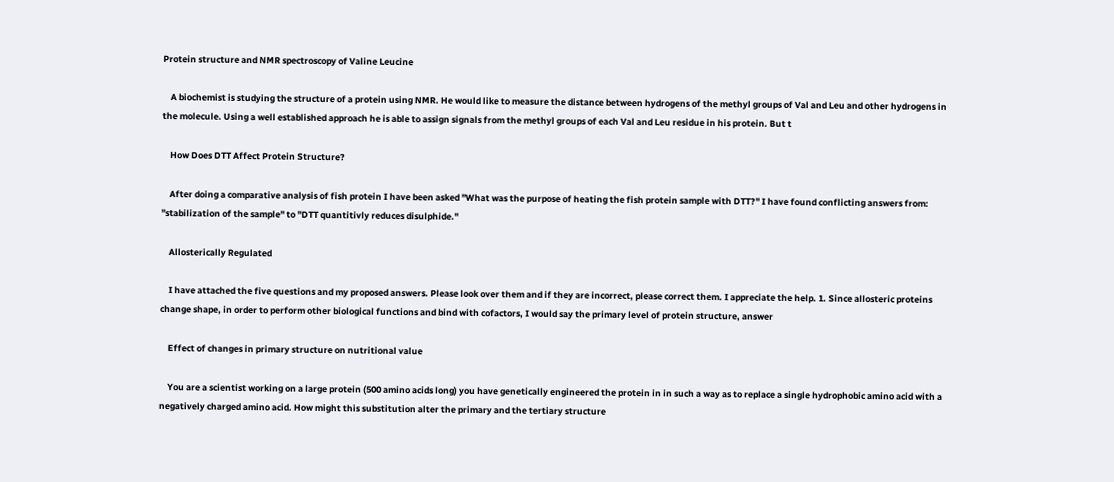Protein structure and NMR spectroscopy of Valine Leucine

    A biochemist is studying the structure of a protein using NMR. He would like to measure the distance between hydrogens of the methyl groups of Val and Leu and other hydrogens in the molecule. Using a well established approach he is able to assign signals from the methyl groups of each Val and Leu residue in his protein. But t

    How Does DTT Affect Protein Structure?

    After doing a comparative analysis of fish protein I have been asked "What was the purpose of heating the fish protein sample with DTT?" I have found conflicting answers from: "stabilization of the sample" to "DTT quantitivly reduces disulphide."

    Allosterically Regulated

    I have attached the five questions and my proposed answers. Please look over them and if they are incorrect, please correct them. I appreciate the help. 1. Since allosteric proteins change shape, in order to perform other biological functions and bind with cofactors, I would say the primary level of protein structure, answer

    Effect of changes in primary structure on nutritional value

    You are a scientist working on a large protein (500 amino acids long) you have genetically engineered the protein in in such a way as to replace a single hydrophobic amino acid with a negatively charged amino acid. How might this substitution alter the primary and the tertiary structure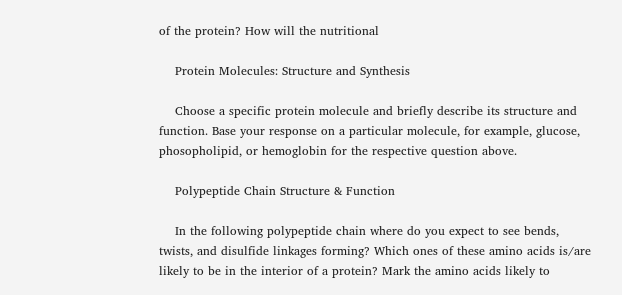of the protein? How will the nutritional

    Protein Molecules: Structure and Synthesis

    Choose a specific protein molecule and briefly describe its structure and function. Base your response on a particular molecule, for example, glucose, phosopholipid, or hemoglobin for the respective question above.

    Polypeptide Chain Structure & Function

    In the following polypeptide chain where do you expect to see bends, twists, and disulfide linkages forming? Which ones of these amino acids is/are likely to be in the interior of a protein? Mark the amino acids likely to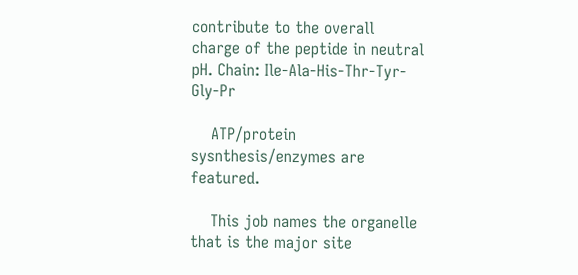contribute to the overall charge of the peptide in neutral pH. Chain: Ile-Ala-His-Thr-Tyr-Gly-Pr

    ATP/protein sysnthesis/enzymes are featured.

    This job names the organelle that is the major site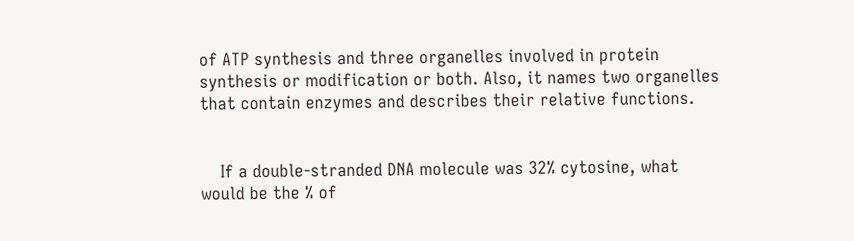of ATP synthesis and three organelles involved in protein synthesis or modification or both. Also, it names two organelles that contain enzymes and describes their relative functions.


    If a double-stranded DNA molecule was 32% cytosine, what would be the % of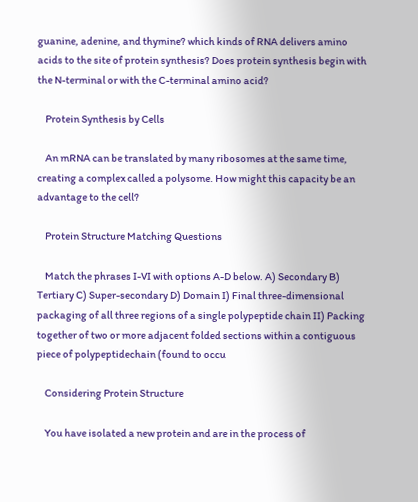guanine, adenine, and thymine? which kinds of RNA delivers amino acids to the site of protein synthesis? Does protein synthesis begin with the N-terminal or with the C-terminal amino acid?

    Protein Synthesis by Cells

    An mRNA can be translated by many ribosomes at the same time, creating a complex called a polysome. How might this capacity be an advantage to the cell?

    Protein Structure Matching Questions

    Match the phrases I-VI with options A-D below. A) Secondary B) Tertiary C) Super-secondary D) Domain I) Final three-dimensional packaging of all three regions of a single polypeptide chain II) Packing together of two or more adjacent folded sections within a contiguous piece of polypeptidechain (found to occu

    Considering Protein Structure

    You have isolated a new protein and are in the process of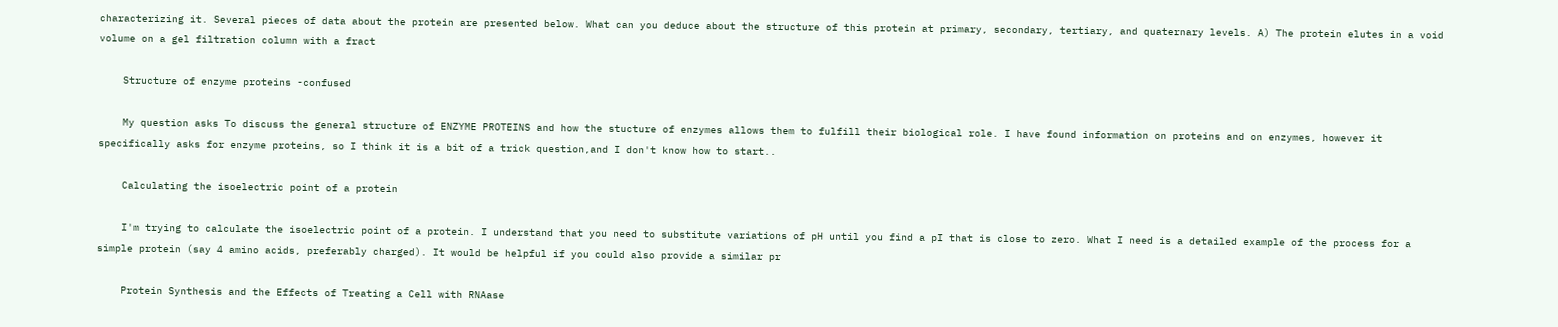characterizing it. Several pieces of data about the protein are presented below. What can you deduce about the structure of this protein at primary, secondary, tertiary, and quaternary levels. A) The protein elutes in a void volume on a gel filtration column with a fract

    Structure of enzyme proteins -confused

    My question asks To discuss the general structure of ENZYME PROTEINS and how the stucture of enzymes allows them to fulfill their biological role. I have found information on proteins and on enzymes, however it specifically asks for enzyme proteins, so I think it is a bit of a trick question,and I don't know how to start..

    Calculating the isoelectric point of a protein

    I'm trying to calculate the isoelectric point of a protein. I understand that you need to substitute variations of pH until you find a pI that is close to zero. What I need is a detailed example of the process for a simple protein (say 4 amino acids, preferably charged). It would be helpful if you could also provide a similar pr

    Protein Synthesis and the Effects of Treating a Cell with RNAase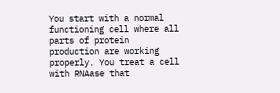You start with a normal functioning cell where all parts of protein production are working properly. You treat a cell with RNAase that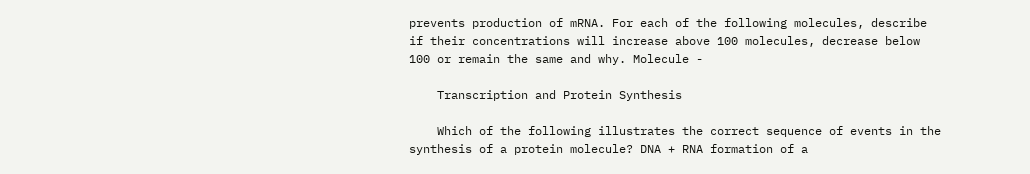prevents production of mRNA. For each of the following molecules, describe if their concentrations will increase above 100 molecules, decrease below 100 or remain the same and why. Molecule -

    Transcription and Protein Synthesis

    Which of the following illustrates the correct sequence of events in the synthesis of a protein molecule? DNA + RNA formation of a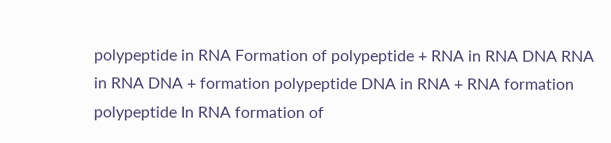polypeptide in RNA Formation of polypeptide + RNA in RNA DNA RNA in RNA DNA + formation polypeptide DNA in RNA + RNA formation polypeptide In RNA formation of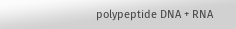polypeptide DNA + RNA